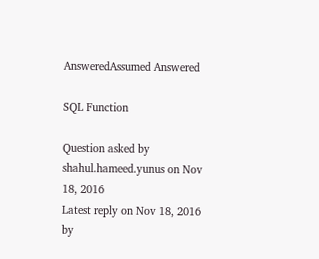AnsweredAssumed Answered

SQL Function

Question asked by shahul.hameed.yunus on Nov 18, 2016
Latest reply on Nov 18, 2016 by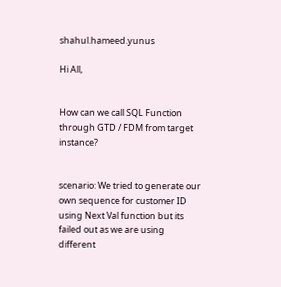shahul.hameed.yunus

Hi All,


How can we call SQL Function through GTD / FDM from target instance?


scenario: We tried to generate our own sequence for customer ID using Next Val function but its failed out as we are using different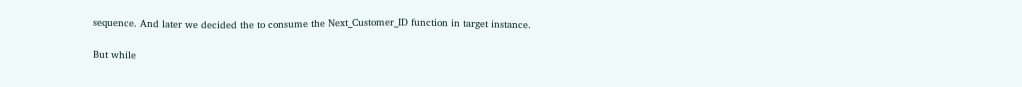sequence. And later we decided the to consume the Next_Customer_ID function in target instance.

But while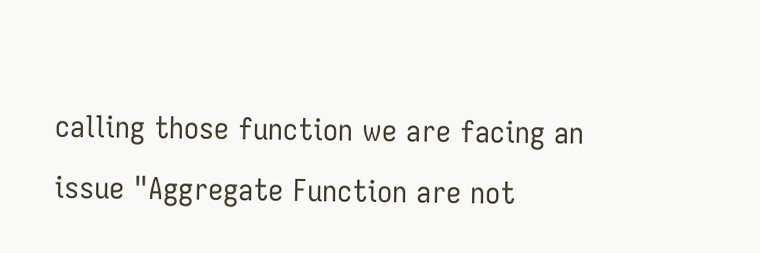calling those function we are facing an issue "Aggregate Function are not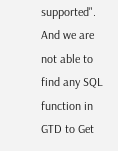supported". And we are not able to find any SQL function in GTD to Get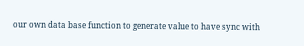our own data base function to generate value to have sync with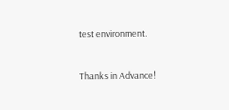test environment.


Thanks in Advance!